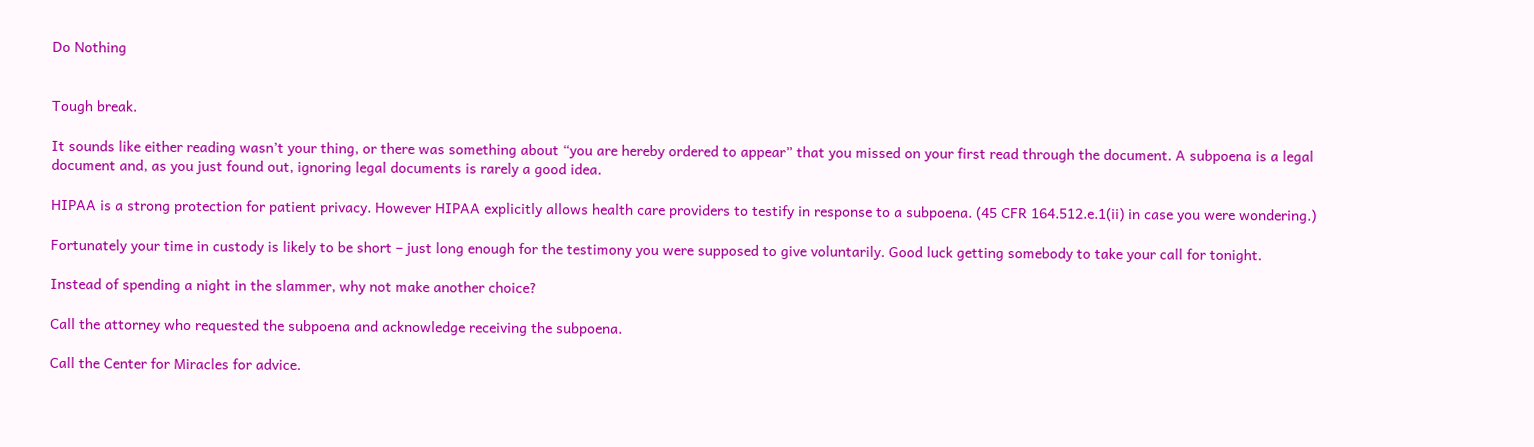Do Nothing


Tough break.

It sounds like either reading wasn’t your thing, or there was something about “you are hereby ordered to appear” that you missed on your first read through the document. A subpoena is a legal document and, as you just found out, ignoring legal documents is rarely a good idea.

HIPAA is a strong protection for patient privacy. However HIPAA explicitly allows health care providers to testify in response to a subpoena. (45 CFR 164.512.e.1(ii) in case you were wondering.)

Fortunately your time in custody is likely to be short – just long enough for the testimony you were supposed to give voluntarily. Good luck getting somebody to take your call for tonight.

Instead of spending a night in the slammer, why not make another choice?

Call the attorney who requested the subpoena and acknowledge receiving the subpoena.

Call the Center for Miracles for advice.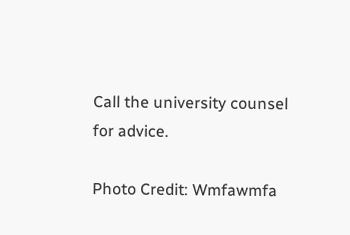Call the university counsel for advice.

Photo Credit: Wmfawmfa